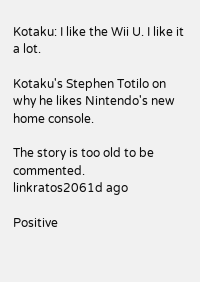Kotaku: I like the Wii U. I like it a lot.

Kotaku's Stephen Totilo on why he likes Nintendo's new home console.

The story is too old to be commented.
linkratos2061d ago

Positive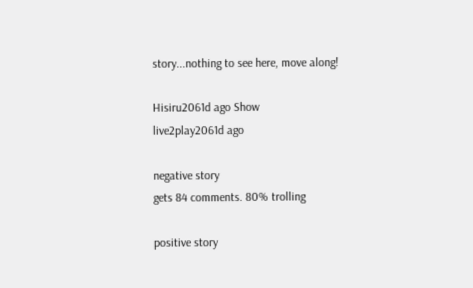story...nothing to see here, move along!

Hisiru2061d ago Show
live2play2061d ago

negative story
gets 84 comments. 80% trolling

positive story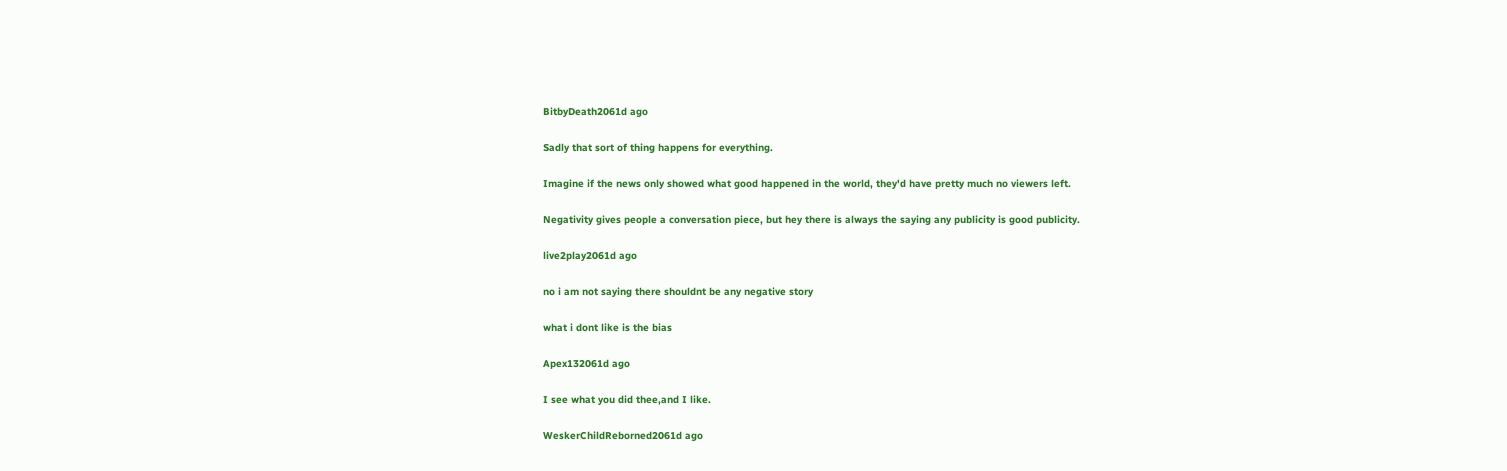BitbyDeath2061d ago

Sadly that sort of thing happens for everything.

Imagine if the news only showed what good happened in the world, they'd have pretty much no viewers left.

Negativity gives people a conversation piece, but hey there is always the saying any publicity is good publicity.

live2play2061d ago

no i am not saying there shouldnt be any negative story

what i dont like is the bias

Apex132061d ago

I see what you did thee,and I like.

WeskerChildReborned2061d ago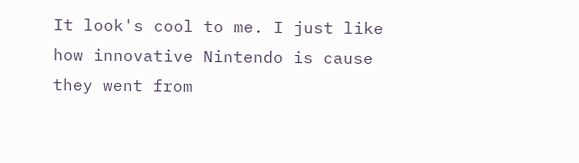It look's cool to me. I just like how innovative Nintendo is cause they went from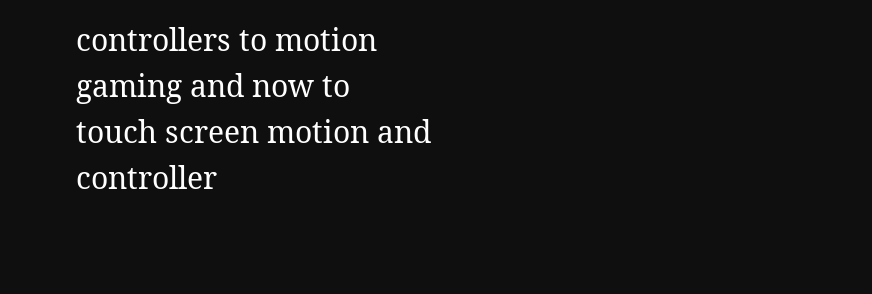controllers to motion gaming and now to touch screen motion and controller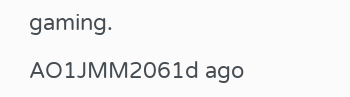gaming.

AO1JMM2061d ago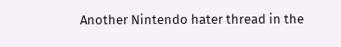Another Nintendo hater thread in the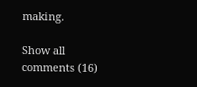making.

Show all comments (16)